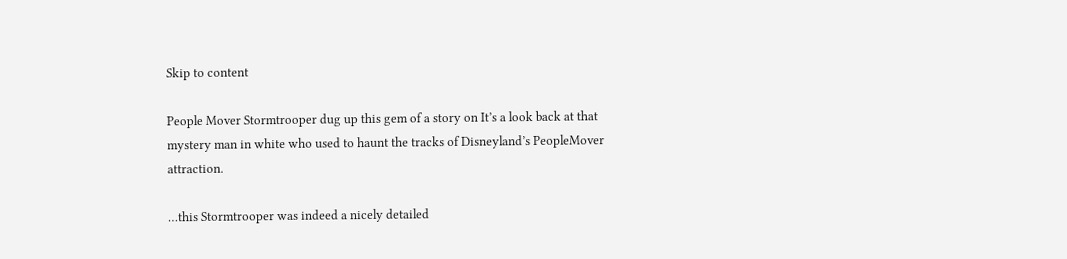Skip to content

People Mover Stormtrooper dug up this gem of a story on It’s a look back at that mystery man in white who used to haunt the tracks of Disneyland’s PeopleMover attraction.

…this Stormtrooper was indeed a nicely detailed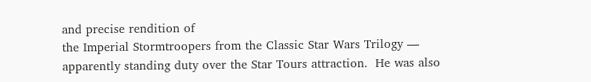and precise rendition of
the Imperial Stormtroopers from the Classic Star Wars Trilogy —
apparently standing duty over the Star Tours attraction.  He was also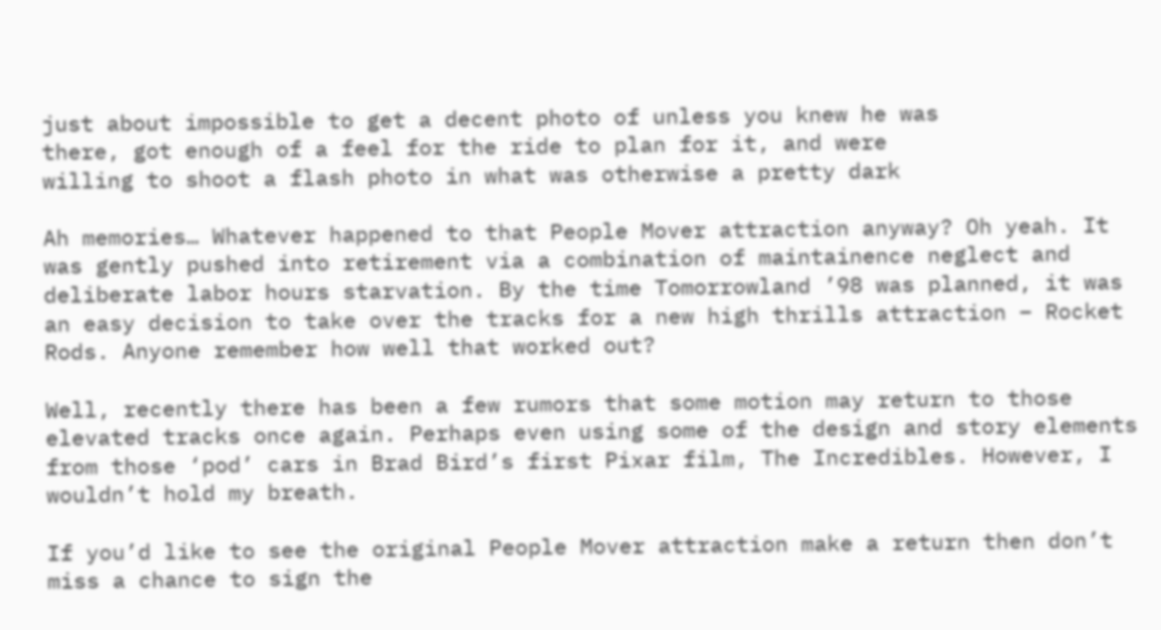just about impossible to get a decent photo of unless you knew he was
there, got enough of a feel for the ride to plan for it, and were
willing to shoot a flash photo in what was otherwise a pretty dark

Ah memories… Whatever happened to that People Mover attraction anyway? Oh yeah. It was gently pushed into retirement via a combination of maintainence neglect and  deliberate labor hours starvation. By the time Tomorrowland ’98 was planned, it was an easy decision to take over the tracks for a new high thrills attraction – Rocket Rods. Anyone remember how well that worked out?

Well, recently there has been a few rumors that some motion may return to those elevated tracks once again. Perhaps even using some of the design and story elements from those ‘pod’ cars in Brad Bird’s first Pixar film, The Incredibles. However, I wouldn’t hold my breath.

If you’d like to see the original People Mover attraction make a return then don’t miss a chance to sign the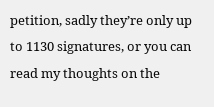petition, sadly they’re only up to 1130 signatures, or you can read my thoughts on the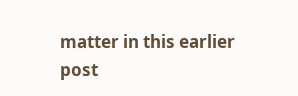matter in this earlier post